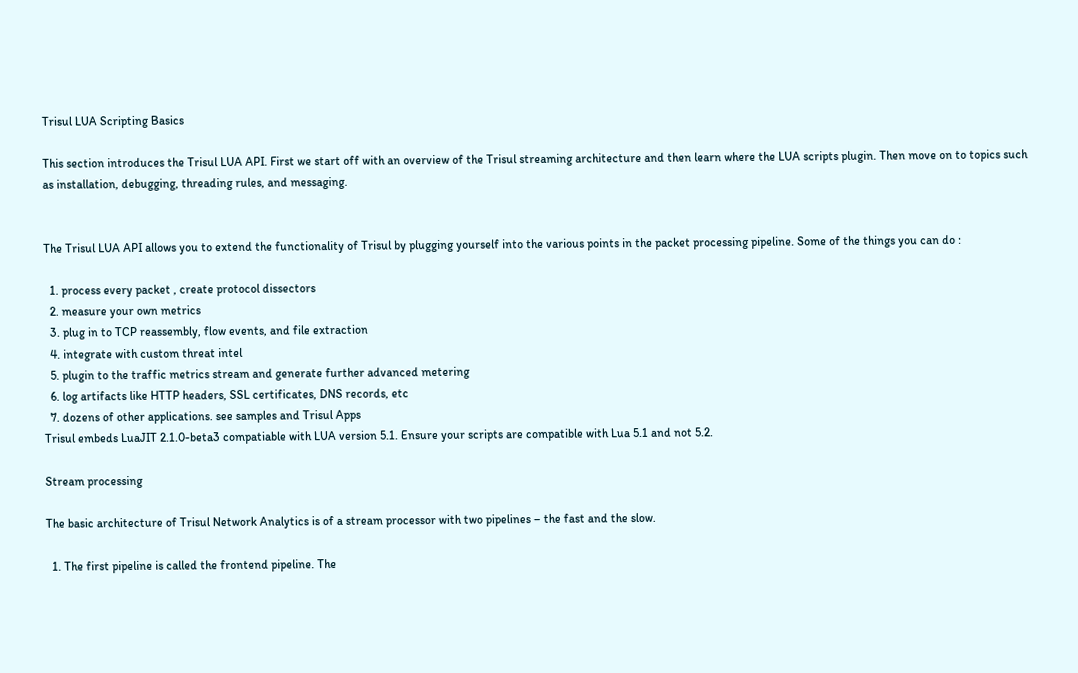Trisul LUA Scripting Basics

This section introduces the Trisul LUA API. First we start off with an overview of the Trisul streaming architecture and then learn where the LUA scripts plugin. Then move on to topics such as installation, debugging, threading rules, and messaging.


The Trisul LUA API allows you to extend the functionality of Trisul by plugging yourself into the various points in the packet processing pipeline. Some of the things you can do :

  1. process every packet , create protocol dissectors
  2. measure your own metrics
  3. plug in to TCP reassembly, flow events, and file extraction
  4. integrate with custom threat intel
  5. plugin to the traffic metrics stream and generate further advanced metering
  6. log artifacts like HTTP headers, SSL certificates, DNS records, etc
  7. dozens of other applications. see samples and Trisul Apps
Trisul embeds LuaJIT 2.1.0-beta3 compatiable with LUA version 5.1. Ensure your scripts are compatible with Lua 5.1 and not 5.2.

Stream processing

The basic architecture of Trisul Network Analytics is of a stream processor with two pipelines – the fast and the slow.

  1. The first pipeline is called the frontend pipeline. The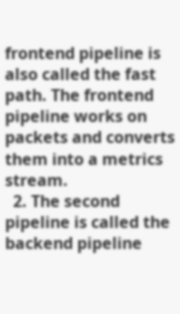frontend pipeline is also called the fast path. The frontend pipeline works on packets and converts them into a metrics stream.
  2. The second pipeline is called the backend pipeline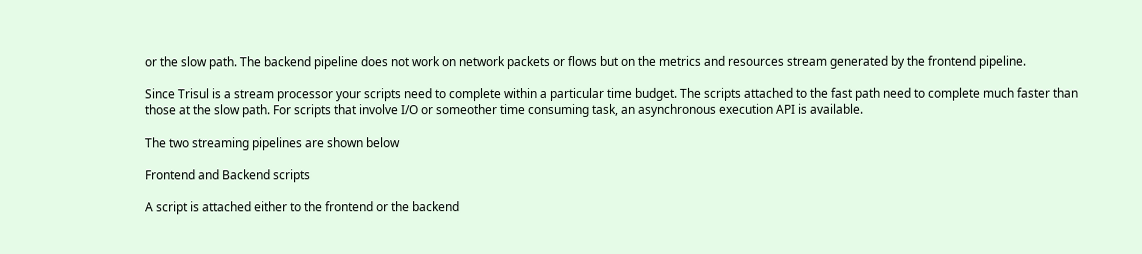or the slow path. The backend pipeline does not work on network packets or flows but on the metrics and resources stream generated by the frontend pipeline.

Since Trisul is a stream processor your scripts need to complete within a particular time budget. The scripts attached to the fast path need to complete much faster than those at the slow path. For scripts that involve I/O or someother time consuming task, an asynchronous execution API is available.

The two streaming pipelines are shown below

Frontend and Backend scripts

A script is attached either to the frontend or the backend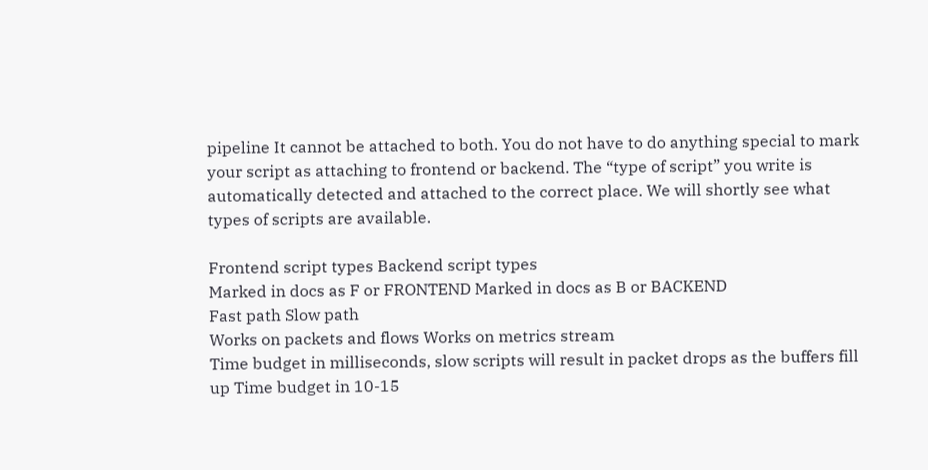pipeline It cannot be attached to both. You do not have to do anything special to mark your script as attaching to frontend or backend. The “type of script” you write is automatically detected and attached to the correct place. We will shortly see what types of scripts are available.

Frontend script types Backend script types
Marked in docs as F or FRONTEND Marked in docs as B or BACKEND
Fast path Slow path
Works on packets and flows Works on metrics stream
Time budget in milliseconds, slow scripts will result in packet drops as the buffers fill up Time budget in 10-15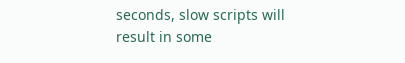seconds, slow scripts will result in some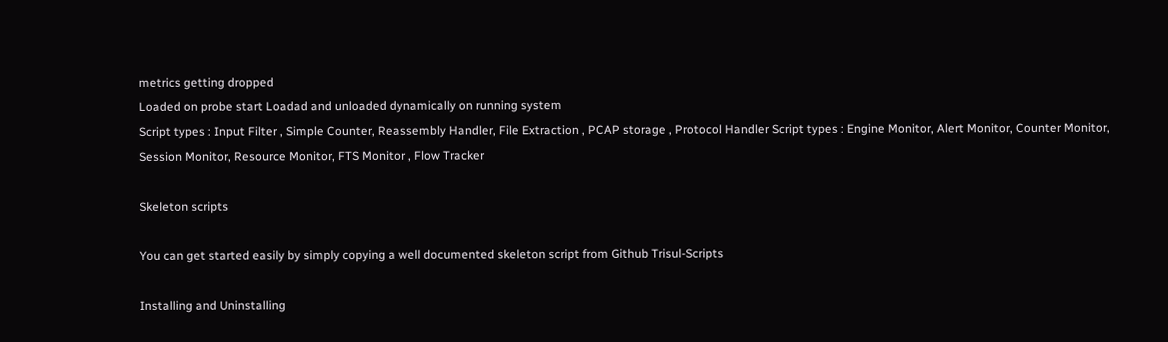metrics getting dropped
Loaded on probe start Loadad and unloaded dynamically on running system
Script types : Input Filter , Simple Counter, Reassembly Handler, File Extraction , PCAP storage , Protocol Handler Script types : Engine Monitor, Alert Monitor, Counter Monitor, Session Monitor, Resource Monitor, FTS Monitor , Flow Tracker

Skeleton scripts

You can get started easily by simply copying a well documented skeleton script from Github Trisul-Scripts

Installing and Uninstalling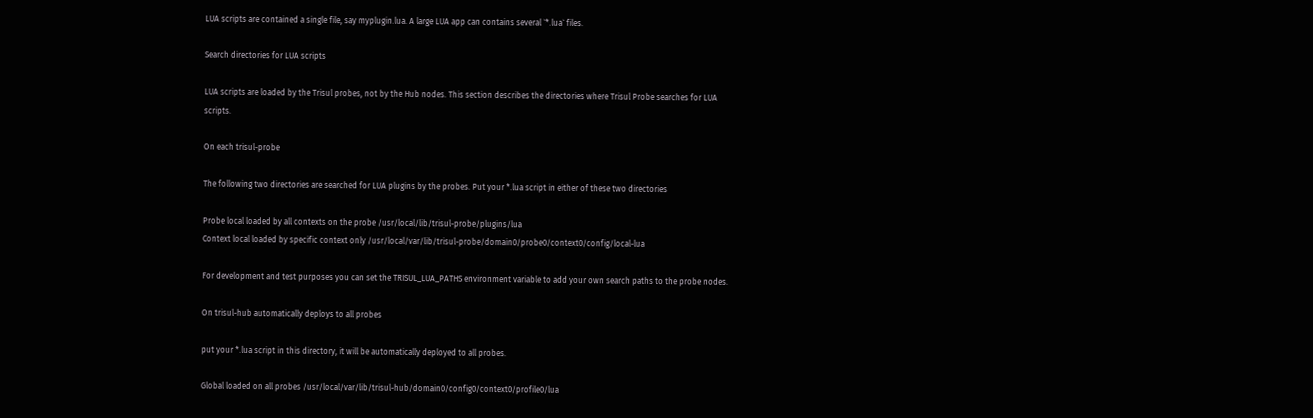LUA scripts are contained a single file, say myplugin.lua. A large LUA app can contains several `*.lua` files.

Search directories for LUA scripts

LUA scripts are loaded by the Trisul probes, not by the Hub nodes. This section describes the directories where Trisul Probe searches for LUA scripts.

On each trisul-probe

The following two directories are searched for LUA plugins by the probes. Put your *.lua script in either of these two directories

Probe local loaded by all contexts on the probe /usr/local/lib/trisul-probe/plugins/lua
Context local loaded by specific context only /usr/local/var/lib/trisul-probe/domain0/probe0/context0/config/local-lua

For development and test purposes you can set the TRISUL_LUA_PATHS environment variable to add your own search paths to the probe nodes.

On trisul-hub automatically deploys to all probes

put your *.lua script in this directory, it will be automatically deployed to all probes.

Global loaded on all probes /usr/local/var/lib/trisul-hub/domain0/config0/context0/profile0/lua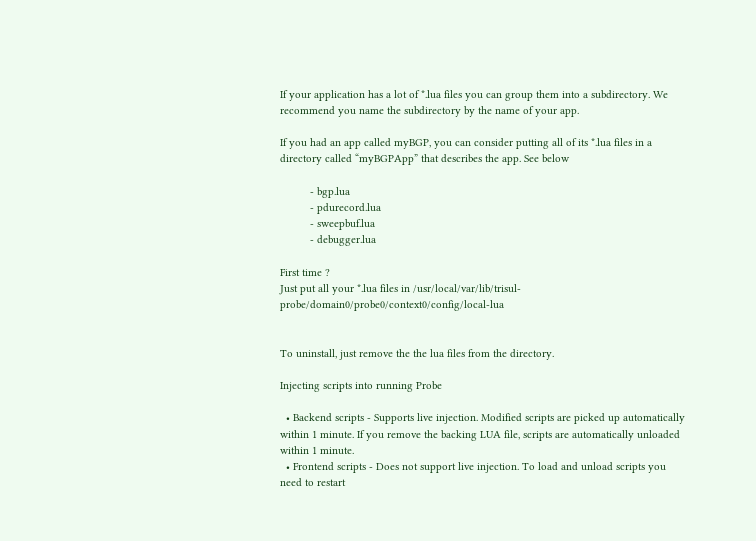If your application has a lot of *.lua files you can group them into a subdirectory. We recommend you name the subdirectory by the name of your app.

If you had an app called myBGP, you can consider putting all of its *.lua files in a directory called “myBGPApp” that describes the app. See below

          - bgp.lua
          - pdurecord.lua
          - sweepbuf.lua
          - debugger.lua

First time ?
Just put all your *.lua files in /usr/local/var/lib/trisul-probe/domain0/probe0/context0/config/local-lua


To uninstall, just remove the the lua files from the directory.

Injecting scripts into running Probe

  • Backend scripts - Supports live injection. Modified scripts are picked up automatically within 1 minute. If you remove the backing LUA file, scripts are automatically unloaded within 1 minute.
  • Frontend scripts - Does not support live injection. To load and unload scripts you need to restart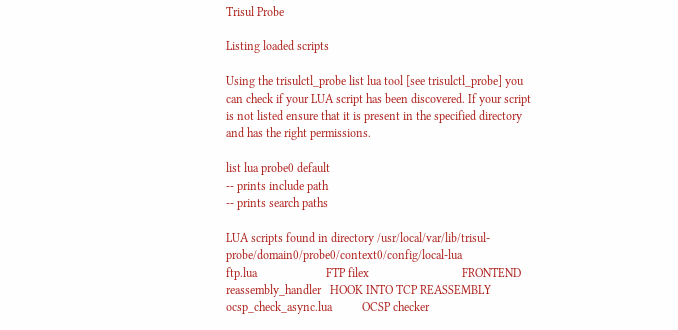Trisul Probe

Listing loaded scripts

Using the trisulctl_probe list lua tool [see trisulctl_probe] you can check if your LUA script has been discovered. If your script is not listed ensure that it is present in the specified directory and has the right permissions.

list lua probe0 default
-- prints include path
-- prints search paths

LUA scripts found in directory /usr/local/var/lib/trisul-probe/domain0/probe0/context0/config/local-lua
ftp.lua                       FTP filex                               FRONTEND             reassembly_handler   HOOK INTO TCP REASSEMBLY
ocsp_check_async.lua          OCSP checker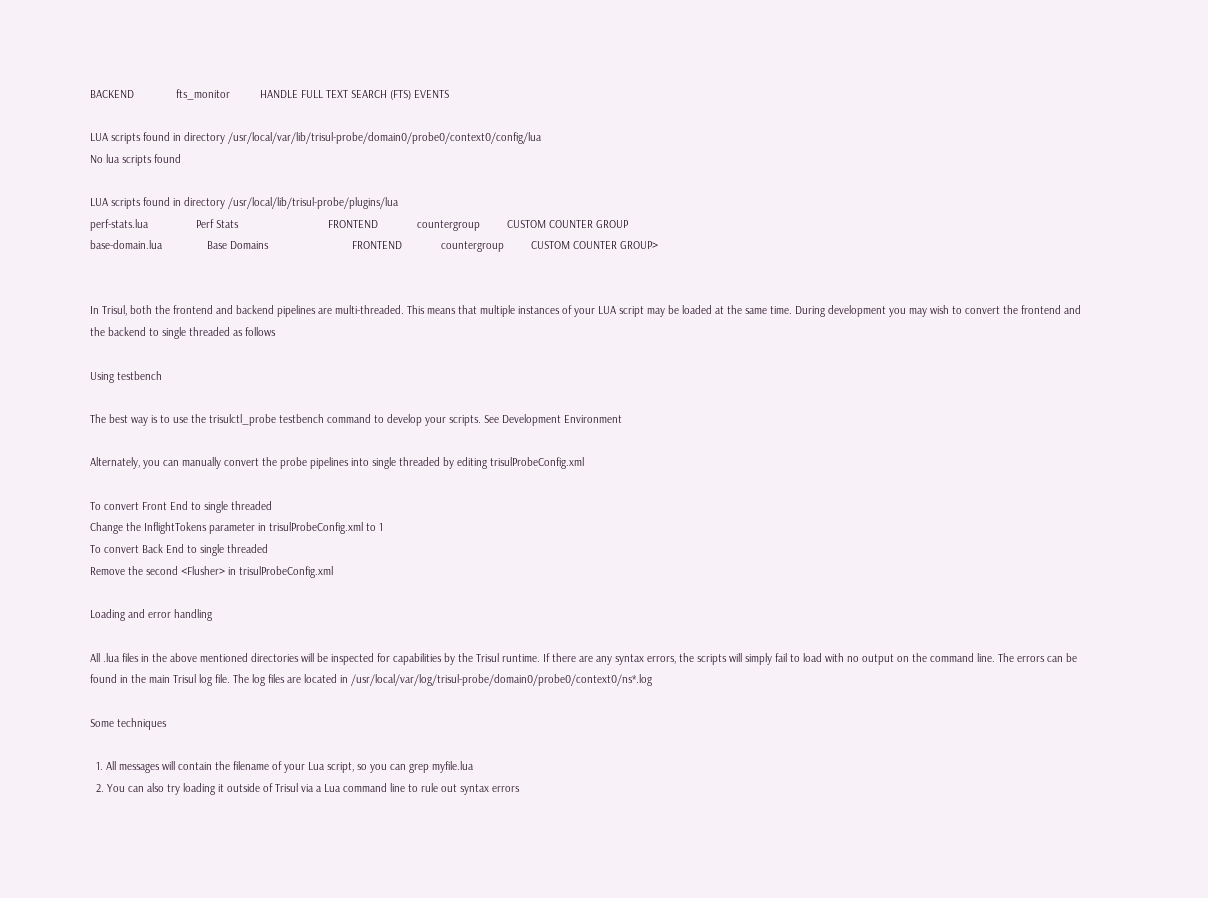BACKEND              fts_monitor          HANDLE FULL TEXT SEARCH (FTS) EVENTS

LUA scripts found in directory /usr/local/var/lib/trisul-probe/domain0/probe0/context0/config/lua
No lua scripts found

LUA scripts found in directory /usr/local/lib/trisul-probe/plugins/lua
perf-stats.lua                Perf Stats                              FRONTEND             countergroup         CUSTOM COUNTER GROUP
base-domain.lua               Base Domains                            FRONTEND             countergroup         CUSTOM COUNTER GROUP>


In Trisul, both the frontend and backend pipelines are multi-threaded. This means that multiple instances of your LUA script may be loaded at the same time. During development you may wish to convert the frontend and the backend to single threaded as follows

Using testbench

The best way is to use the trisulctl_probe testbench command to develop your scripts. See Development Environment

Alternately, you can manually convert the probe pipelines into single threaded by editing trisulProbeConfig.xml

To convert Front End to single threaded
Change the InflightTokens parameter in trisulProbeConfig.xml to 1
To convert Back End to single threaded
Remove the second <Flusher> in trisulProbeConfig.xml

Loading and error handling

All .lua files in the above mentioned directories will be inspected for capabilities by the Trisul runtime. If there are any syntax errors, the scripts will simply fail to load with no output on the command line. The errors can be found in the main Trisul log file. The log files are located in /usr/local/var/log/trisul-probe/domain0/probe0/context0/ns*.log

Some techniques

  1. All messages will contain the filename of your Lua script, so you can grep myfile.lua
  2. You can also try loading it outside of Trisul via a Lua command line to rule out syntax errors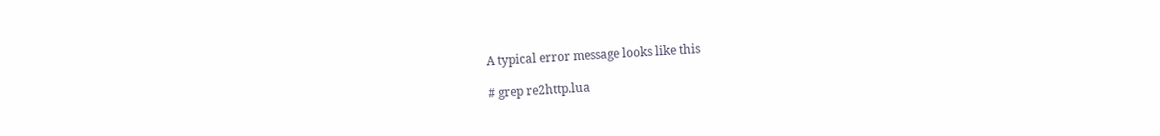A typical error message looks like this

# grep re2http.lua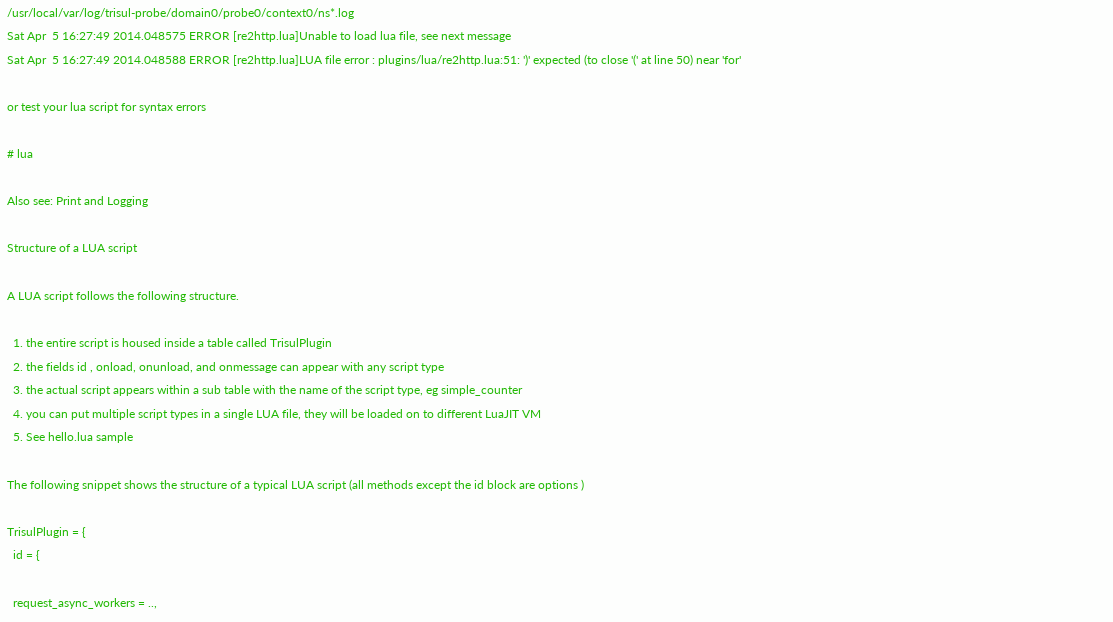/usr/local/var/log/trisul-probe/domain0/probe0/context0/ns*.log
Sat Apr  5 16:27:49 2014.048575 ERROR [re2http.lua]Unable to load lua file, see next message
Sat Apr  5 16:27:49 2014.048588 ERROR [re2http.lua]LUA file error : plugins/lua/re2http.lua:51: ')' expected (to close '(' at line 50) near 'for'

or test your lua script for syntax errors

# lua

Also see: Print and Logging

Structure of a LUA script

A LUA script follows the following structure.

  1. the entire script is housed inside a table called TrisulPlugin
  2. the fields id , onload, onunload, and onmessage can appear with any script type
  3. the actual script appears within a sub table with the name of the script type, eg simple_counter
  4. you can put multiple script types in a single LUA file, they will be loaded on to different LuaJIT VM
  5. See hello.lua sample

The following snippet shows the structure of a typical LUA script (all methods except the id block are options )

TrisulPlugin = {
  id = {

  request_async_workers = ..,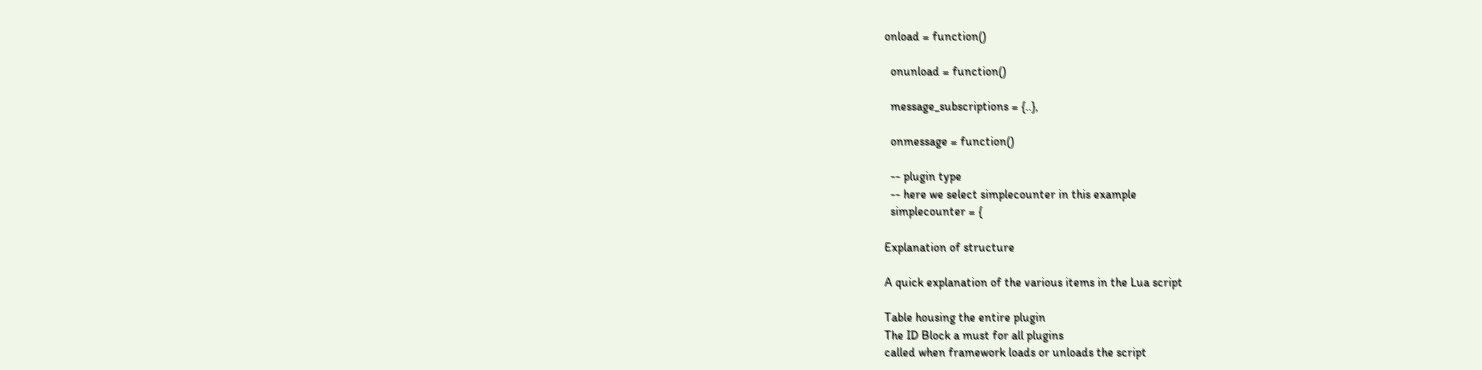onload = function()

  onunload = function()

  message_subscriptions = {..},

  onmessage = function()

  -- plugin type
  -- here we select simplecounter in this example
  simplecounter = {

Explanation of structure

A quick explanation of the various items in the Lua script

Table housing the entire plugin
The ID Block a must for all plugins
called when framework loads or unloads the script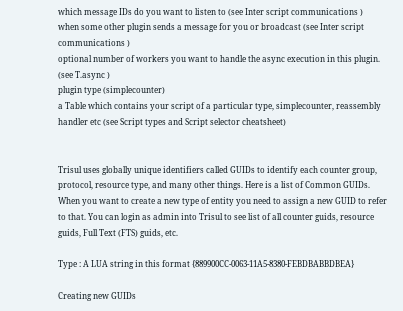which message IDs do you want to listen to (see Inter script communications )
when some other plugin sends a message for you or broadcast (see Inter script communications )
optional number of workers you want to handle the async execution in this plugin. (see T.async )
plugin type (simplecounter)
a Table which contains your script of a particular type, simplecounter, reassembly handler etc (see Script types and Script selector cheatsheet)


Trisul uses globally unique identifiers called GUIDs to identify each counter group, protocol, resource type, and many other things. Here is a list of Common GUIDs. When you want to create a new type of entity you need to assign a new GUID to refer to that. You can login as admin into Trisul to see list of all counter guids, resource guids, Full Text (FTS) guids, etc.

Type : A LUA string in this format {889900CC-0063-11A5-8380-FEBDBABBDBEA}

Creating new GUIDs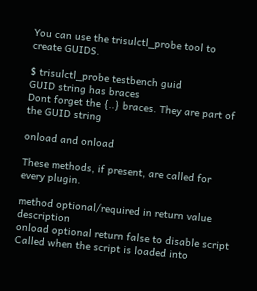You can use the trisulctl_probe tool to create GUIDS.

$ trisulctl_probe testbench guid
GUID string has braces
Dont forget the {..} braces. They are part of the GUID string

onload and onload

These methods, if present, are called for every plugin.

method optional/required in return value description
onload optional return false to disable script Called when the script is loaded into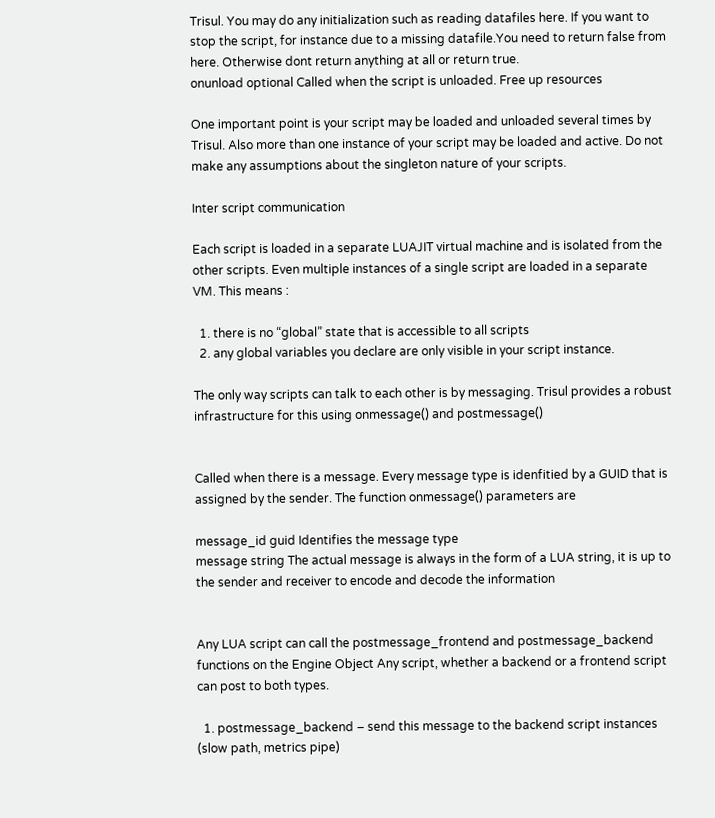Trisul. You may do any initialization such as reading datafiles here. If you want to stop the script, for instance due to a missing datafile.You need to return false from here. Otherwise dont return anything at all or return true.
onunload optional Called when the script is unloaded. Free up resources

One important point is your script may be loaded and unloaded several times by Trisul. Also more than one instance of your script may be loaded and active. Do not make any assumptions about the singleton nature of your scripts.

Inter script communication

Each script is loaded in a separate LUAJIT virtual machine and is isolated from the other scripts. Even multiple instances of a single script are loaded in a separate VM. This means :

  1. there is no “global” state that is accessible to all scripts
  2. any global variables you declare are only visible in your script instance.

The only way scripts can talk to each other is by messaging. Trisul provides a robust infrastructure for this using onmessage() and postmessage()


Called when there is a message. Every message type is idenfitied by a GUID that is assigned by the sender. The function onmessage() parameters are

message_id guid Identifies the message type
message string The actual message is always in the form of a LUA string, it is up to the sender and receiver to encode and decode the information


Any LUA script can call the postmessage_frontend and postmessage_backend functions on the Engine Object Any script, whether a backend or a frontend script can post to both types.

  1. postmessage_backend – send this message to the backend script instances (slow path, metrics pipe)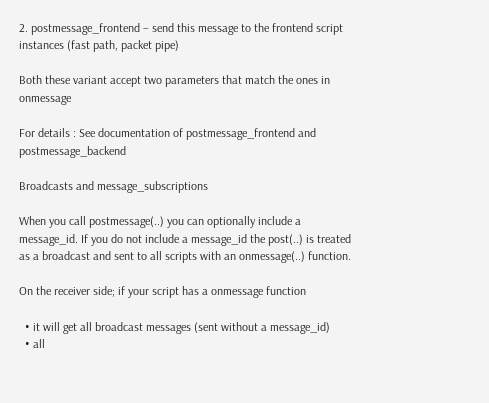2. postmessage_frontend – send this message to the frontend script instances (fast path, packet pipe)

Both these variant accept two parameters that match the ones in onmessage

For details : See documentation of postmessage_frontend and postmessage_backend

Broadcasts and message_subscriptions

When you call postmessage(..) you can optionally include a message_id. If you do not include a message_id the post(..) is treated as a broadcast and sent to all scripts with an onmessage(..) function.

On the receiver side; if your script has a onmessage function

  • it will get all broadcast messages (sent without a message_id)
  • all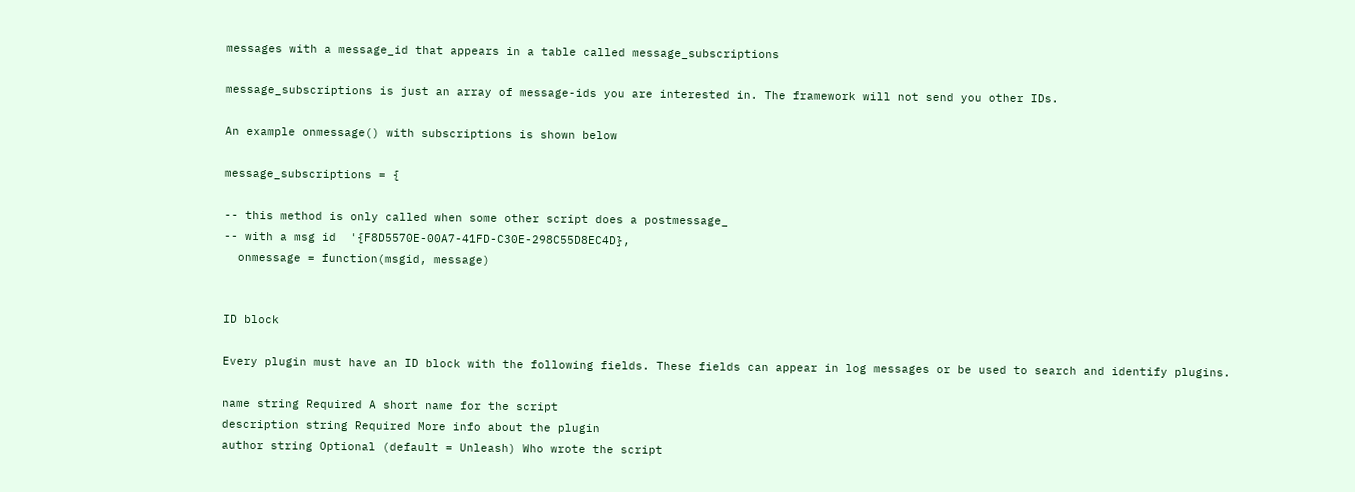messages with a message_id that appears in a table called message_subscriptions

message_subscriptions is just an array of message-ids you are interested in. The framework will not send you other IDs.

An example onmessage() with subscriptions is shown below

message_subscriptions = {

-- this method is only called when some other script does a postmessage_
-- with a msg id  '{F8D5570E-00A7-41FD-C30E-298C55D8EC4D},
  onmessage = function(msgid, message)


ID block

Every plugin must have an ID block with the following fields. These fields can appear in log messages or be used to search and identify plugins.

name string Required A short name for the script
description string Required More info about the plugin
author string Optional (default = Unleash) Who wrote the script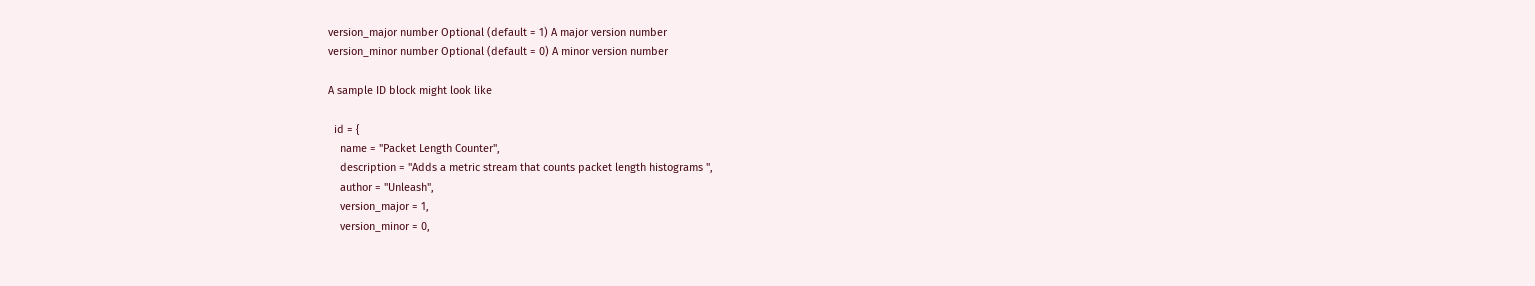version_major number Optional (default = 1) A major version number
version_minor number Optional (default = 0) A minor version number

A sample ID block might look like

  id = {
    name = "Packet Length Counter",
    description = "Adds a metric stream that counts packet length histograms ",
    author = "Unleash",
    version_major = 1,
    version_minor = 0,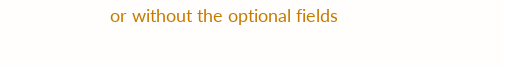or without the optional fields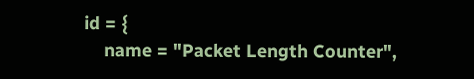id = {
    name = "Packet Length Counter",